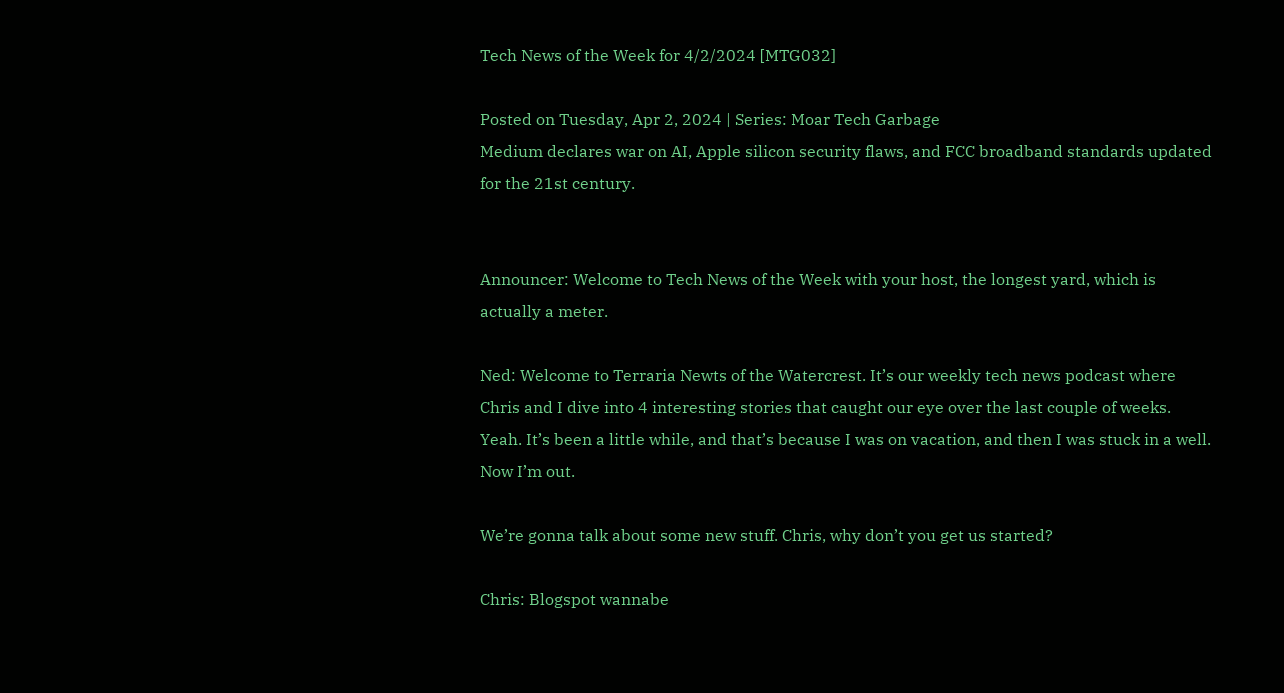Tech News of the Week for 4/2/2024 [MTG032]

Posted on Tuesday, Apr 2, 2024 | Series: Moar Tech Garbage
Medium declares war on AI, Apple silicon security flaws, and FCC broadband standards updated for the 21st century.


Announcer: Welcome to Tech News of the Week with your host, the longest yard, which is actually a meter.

Ned: Welcome to Terraria Newts of the Watercrest. It’s our weekly tech news podcast where Chris and I dive into 4 interesting stories that caught our eye over the last couple of weeks. Yeah. It’s been a little while, and that’s because I was on vacation, and then I was stuck in a well. Now I’m out.

We’re gonna talk about some new stuff. Chris, why don’t you get us started?

Chris: Blogspot wannabe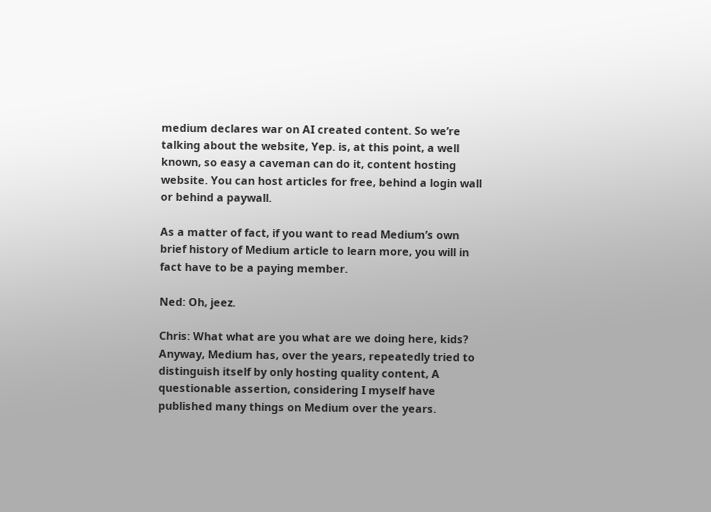medium declares war on AI created content. So we’re talking about the website, Yep. is, at this point, a well known, so easy a caveman can do it, content hosting website. You can host articles for free, behind a login wall or behind a paywall.

As a matter of fact, if you want to read Medium’s own brief history of Medium article to learn more, you will in fact have to be a paying member.

Ned: Oh, jeez.

Chris: What what are you what are we doing here, kids? Anyway, Medium has, over the years, repeatedly tried to distinguish itself by only hosting quality content, A questionable assertion, considering I myself have published many things on Medium over the years.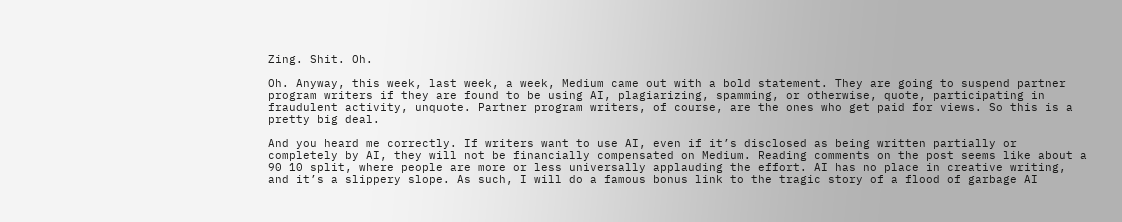Zing. Shit. Oh.

Oh. Anyway, this week, last week, a week, Medium came out with a bold statement. They are going to suspend partner program writers if they are found to be using AI, plagiarizing, spamming, or otherwise, quote, participating in fraudulent activity, unquote. Partner program writers, of course, are the ones who get paid for views. So this is a pretty big deal.

And you heard me correctly. If writers want to use AI, even if it’s disclosed as being written partially or completely by AI, they will not be financially compensated on Medium. Reading comments on the post seems like about a 90 10 split, where people are more or less universally applauding the effort. AI has no place in creative writing, and it’s a slippery slope. As such, I will do a famous bonus link to the tragic story of a flood of garbage AI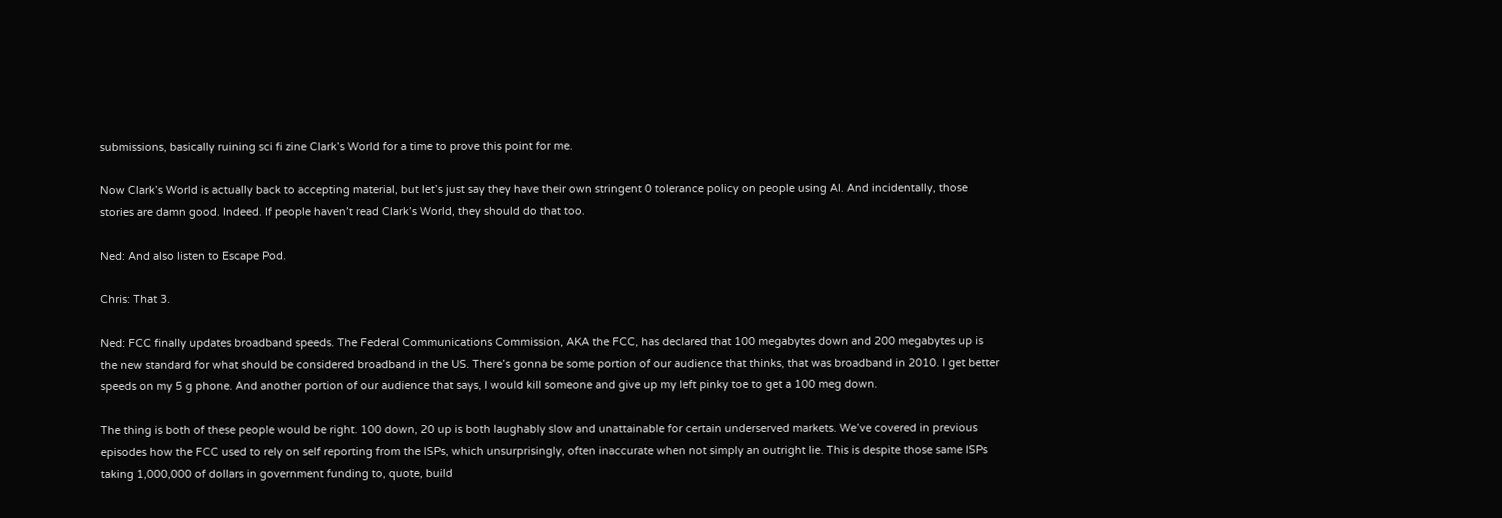submissions, basically ruining sci fi zine Clark’s World for a time to prove this point for me.

Now Clark’s World is actually back to accepting material, but let’s just say they have their own stringent 0 tolerance policy on people using AI. And incidentally, those stories are damn good. Indeed. If people haven’t read Clark’s World, they should do that too.

Ned: And also listen to Escape Pod.

Chris: That 3.

Ned: FCC finally updates broadband speeds. The Federal Communications Commission, AKA the FCC, has declared that 100 megabytes down and 200 megabytes up is the new standard for what should be considered broadband in the US. There’s gonna be some portion of our audience that thinks, that was broadband in 2010. I get better speeds on my 5 g phone. And another portion of our audience that says, I would kill someone and give up my left pinky toe to get a 100 meg down.

The thing is both of these people would be right. 100 down, 20 up is both laughably slow and unattainable for certain underserved markets. We’ve covered in previous episodes how the FCC used to rely on self reporting from the ISPs, which unsurprisingly, often inaccurate when not simply an outright lie. This is despite those same ISPs taking 1,000,000 of dollars in government funding to, quote, build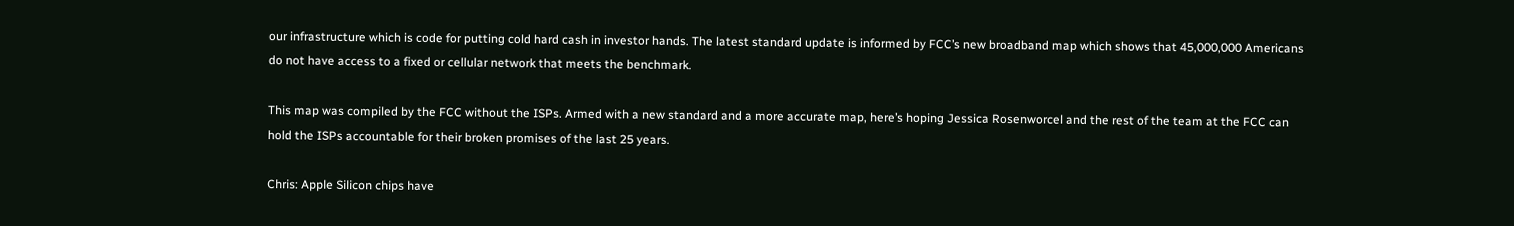our infrastructure which is code for putting cold hard cash in investor hands. The latest standard update is informed by FCC’s new broadband map which shows that 45,000,000 Americans do not have access to a fixed or cellular network that meets the benchmark.

This map was compiled by the FCC without the ISPs. Armed with a new standard and a more accurate map, here’s hoping Jessica Rosenworcel and the rest of the team at the FCC can hold the ISPs accountable for their broken promises of the last 25 years.

Chris: Apple Silicon chips have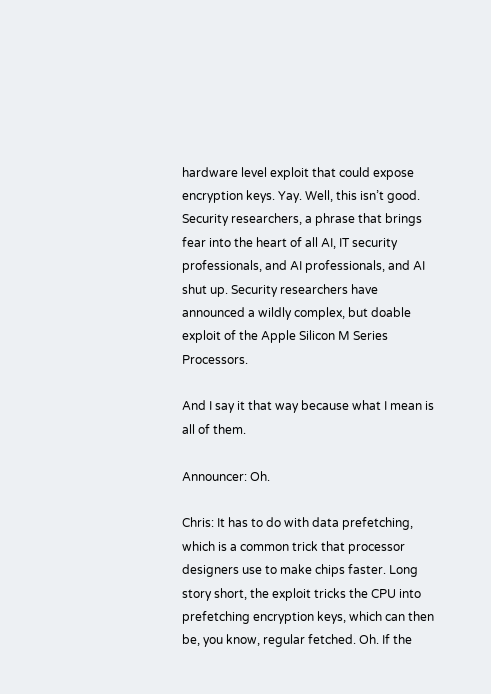hardware level exploit that could expose encryption keys. Yay. Well, this isn’t good. Security researchers, a phrase that brings fear into the heart of all AI, IT security professionals, and AI professionals, and AI shut up. Security researchers have announced a wildly complex, but doable exploit of the Apple Silicon M Series Processors.

And I say it that way because what I mean is all of them.

Announcer: Oh.

Chris: It has to do with data prefetching, which is a common trick that processor designers use to make chips faster. Long story short, the exploit tricks the CPU into prefetching encryption keys, which can then be, you know, regular fetched. Oh. If the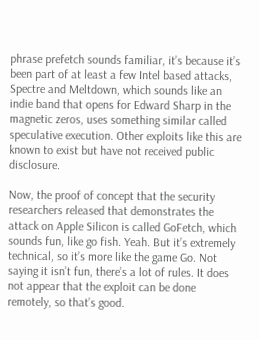phrase prefetch sounds familiar, it’s because it’s been part of at least a few Intel based attacks, Spectre and Meltdown, which sounds like an indie band that opens for Edward Sharp in the magnetic zeros, uses something similar called speculative execution. Other exploits like this are known to exist but have not received public disclosure.

Now, the proof of concept that the security researchers released that demonstrates the attack on Apple Silicon is called GoFetch, which sounds fun, like go fish. Yeah. But it’s extremely technical, so it’s more like the game Go. Not saying it isn’t fun, there’s a lot of rules. It does not appear that the exploit can be done remotely, so that’s good.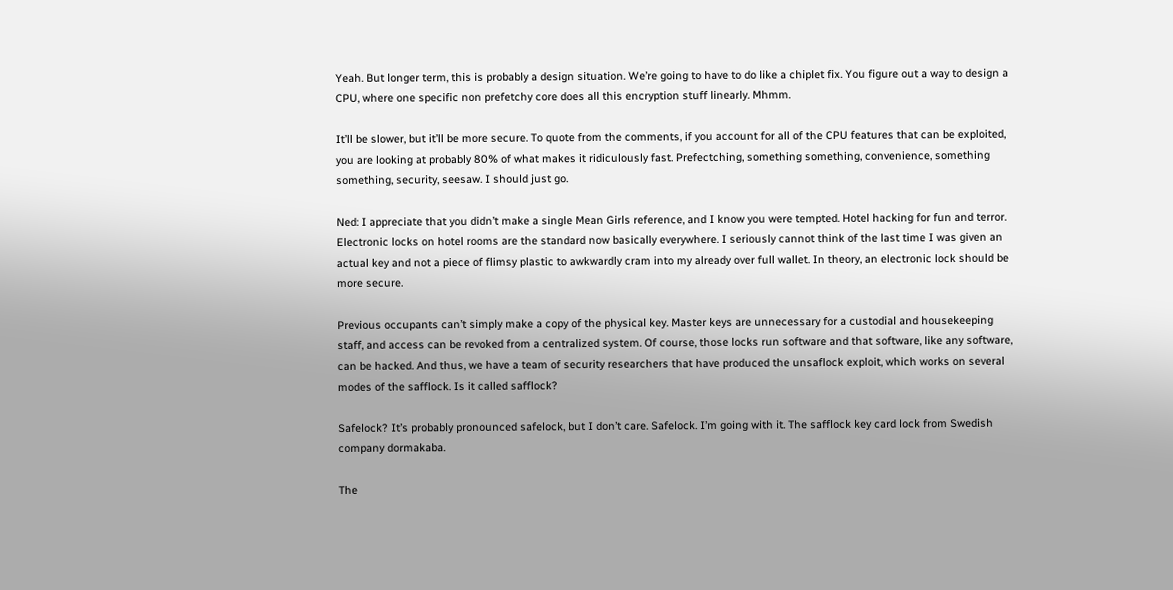Yeah. But longer term, this is probably a design situation. We’re going to have to do like a chiplet fix. You figure out a way to design a CPU, where one specific non prefetchy core does all this encryption stuff linearly. Mhmm.

It’ll be slower, but it’ll be more secure. To quote from the comments, if you account for all of the CPU features that can be exploited, you are looking at probably 80% of what makes it ridiculously fast. Prefectching, something something, convenience, something something, security, seesaw. I should just go.

Ned: I appreciate that you didn’t make a single Mean Girls reference, and I know you were tempted. Hotel hacking for fun and terror. Electronic locks on hotel rooms are the standard now basically everywhere. I seriously cannot think of the last time I was given an actual key and not a piece of flimsy plastic to awkwardly cram into my already over full wallet. In theory, an electronic lock should be more secure.

Previous occupants can’t simply make a copy of the physical key. Master keys are unnecessary for a custodial and housekeeping staff, and access can be revoked from a centralized system. Of course, those locks run software and that software, like any software, can be hacked. And thus, we have a team of security researchers that have produced the unsaflock exploit, which works on several modes of the safflock. Is it called safflock?

Safelock? It’s probably pronounced safelock, but I don’t care. Safelock. I’m going with it. The safflock key card lock from Swedish company dormakaba.

The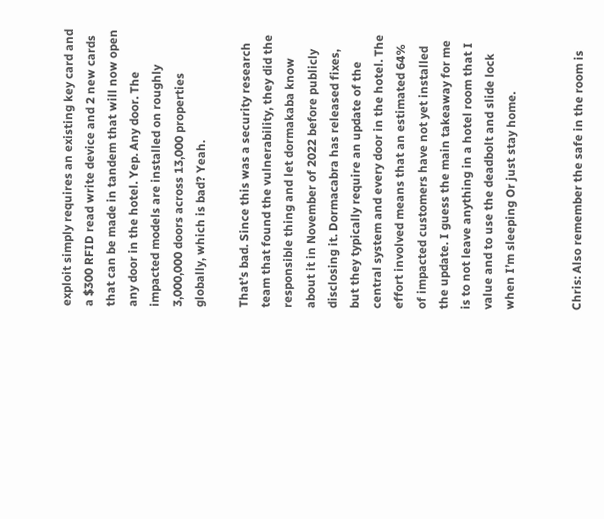exploit simply requires an existing key card and a $300 RFID read write device and 2 new cards that can be made in tandem that will now open any door in the hotel. Yep. Any door. The impacted models are installed on roughly 3,000,000 doors across 13,000 properties globally, which is bad? Yeah.

That’s bad. Since this was a security research team that found the vulnerability, they did the responsible thing and let dormakaba know about it in November of 2022 before publicly disclosing it. Dormacabra has released fixes, but they typically require an update of the central system and every door in the hotel. The effort involved means that an estimated 64% of impacted customers have not yet installed the update. I guess the main takeaway for me is to not leave anything in a hotel room that I value and to use the deadbolt and slide lock when I’m sleeping Or just stay home.


Chris: Also remember the safe in the room is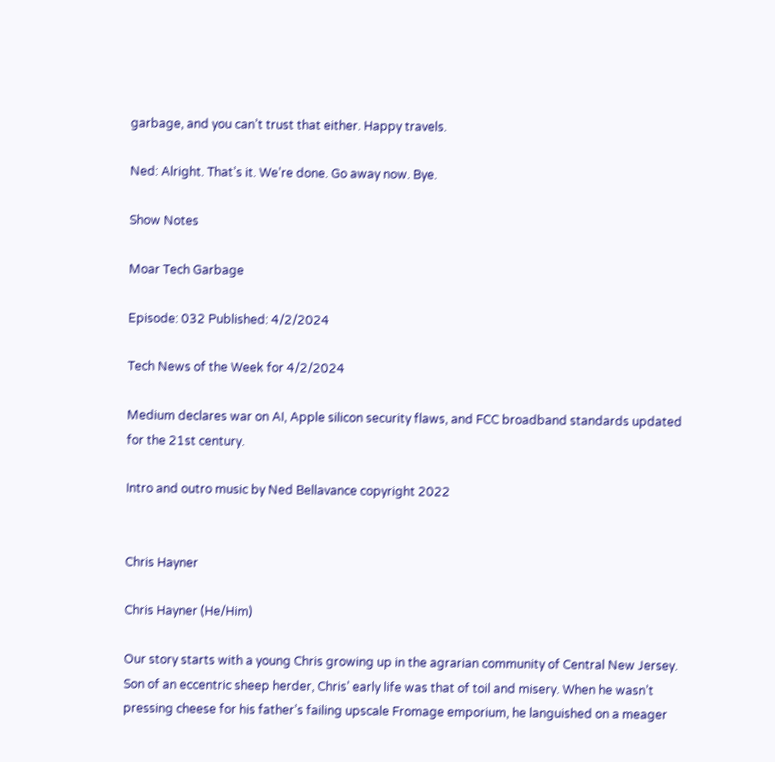garbage, and you can’t trust that either. Happy travels.

Ned: Alright. That’s it. We’re done. Go away now. Bye.

Show Notes

Moar Tech Garbage

Episode: 032 Published: 4/2/2024

Tech News of the Week for 4/2/2024

Medium declares war on AI, Apple silicon security flaws, and FCC broadband standards updated for the 21st century.

Intro and outro music by Ned Bellavance copyright 2022


Chris Hayner

Chris Hayner (He/Him)

Our story starts with a young Chris growing up in the agrarian community of Central New Jersey. Son of an eccentric sheep herder, Chris’ early life was that of toil and misery. When he wasn’t pressing cheese for his father’s failing upscale Fromage emporium, he languished on a meager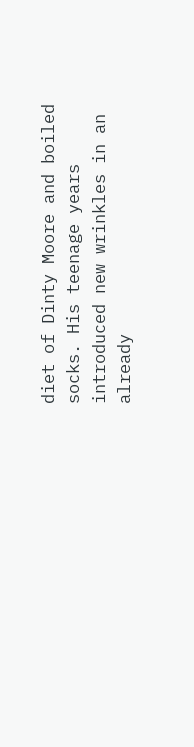diet of Dinty Moore and boiled socks. His teenage years introduced new wrinkles in an already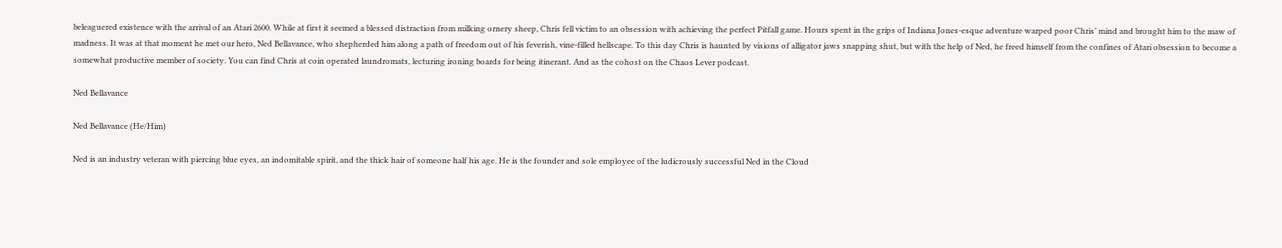beleaguered existence with the arrival of an Atari 2600. While at first it seemed a blessed distraction from milking ornery sheep, Chris fell victim to an obsession with achieving the perfect Pitfall game. Hours spent in the grips of Indiana Jones-esque adventure warped poor Chris’ mind and brought him to the maw of madness. It was at that moment he met our hero, Ned Bellavance, who shepherded him along a path of freedom out of his feverish, vine-filled hellscape. To this day Chris is haunted by visions of alligator jaws snapping shut, but with the help of Ned, he freed himself from the confines of Atari obsession to become a somewhat productive member of society. You can find Chris at coin operated laundromats, lecturing ironing boards for being itinerant. And as the cohost on the Chaos Lever podcast.

Ned Bellavance

Ned Bellavance (He/Him)

Ned is an industry veteran with piercing blue eyes, an indomitable spirit, and the thick hair of someone half his age. He is the founder and sole employee of the ludicrously successful Ned in the Cloud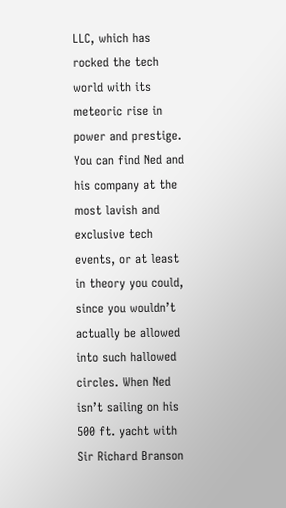LLC, which has rocked the tech world with its meteoric rise in power and prestige. You can find Ned and his company at the most lavish and exclusive tech events, or at least in theory you could, since you wouldn’t actually be allowed into such hallowed circles. When Ned isn’t sailing on his 500 ft. yacht with Sir Richard Branson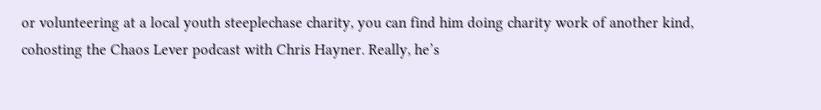or volunteering at a local youth steeplechase charity, you can find him doing charity work of another kind, cohosting the Chaos Lever podcast with Chris Hayner. Really, he’s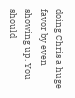doing Chris a huge favor by even showing up. You should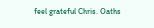feel grateful Chris. Oaths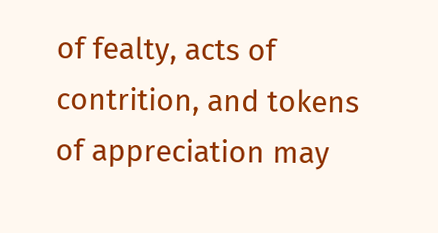of fealty, acts of contrition, and tokens of appreciation may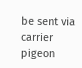be sent via carrier pigeon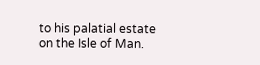to his palatial estate on the Isle of Man.